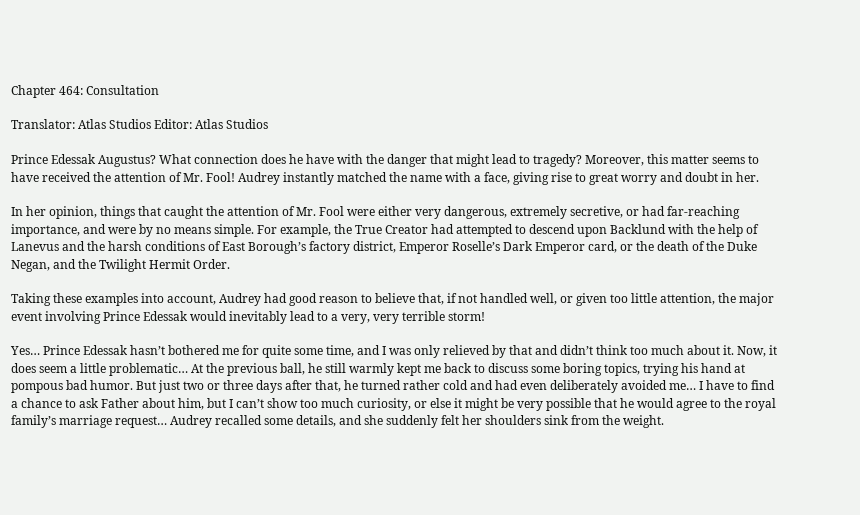Chapter 464: Consultation

Translator: Atlas Studios Editor: Atlas Studios

Prince Edessak Augustus? What connection does he have with the danger that might lead to tragedy? Moreover, this matter seems to have received the attention of Mr. Fool! Audrey instantly matched the name with a face, giving rise to great worry and doubt in her.

In her opinion, things that caught the attention of Mr. Fool were either very dangerous, extremely secretive, or had far-reaching importance, and were by no means simple. For example, the True Creator had attempted to descend upon Backlund with the help of Lanevus and the harsh conditions of East Borough’s factory district, Emperor Roselle’s Dark Emperor card, or the death of the Duke Negan, and the Twilight Hermit Order.

Taking these examples into account, Audrey had good reason to believe that, if not handled well, or given too little attention, the major event involving Prince Edessak would inevitably lead to a very, very terrible storm!

Yes… Prince Edessak hasn’t bothered me for quite some time, and I was only relieved by that and didn’t think too much about it. Now, it does seem a little problematic… At the previous ball, he still warmly kept me back to discuss some boring topics, trying his hand at pompous bad humor. But just two or three days after that, he turned rather cold and had even deliberately avoided me… I have to find a chance to ask Father about him, but I can’t show too much curiosity, or else it might be very possible that he would agree to the royal family’s marriage request… Audrey recalled some details, and she suddenly felt her shoulders sink from the weight.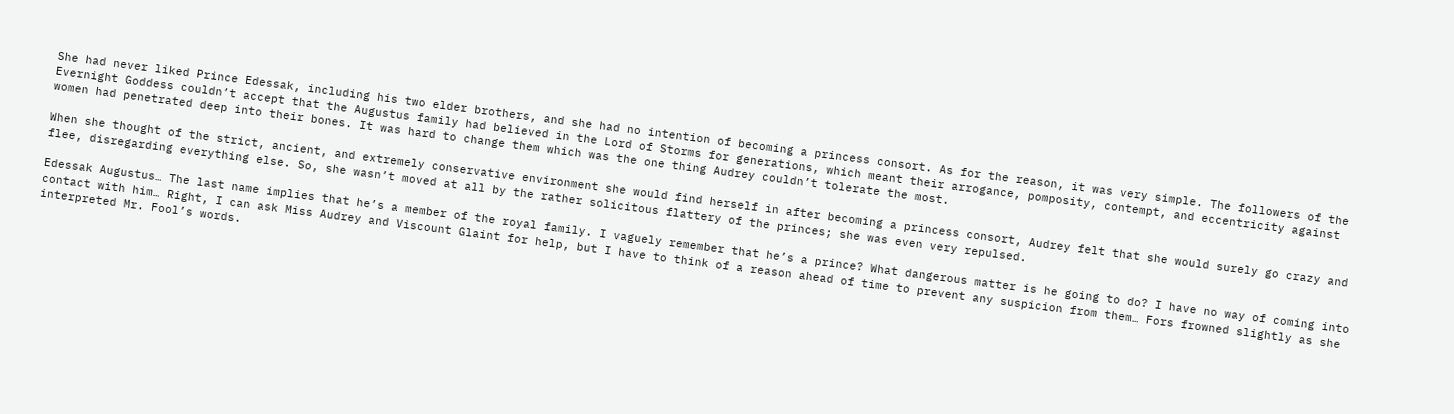She had never liked Prince Edessak, including his two elder brothers, and she had no intention of becoming a princess consort. As for the reason, it was very simple. The followers of the Evernight Goddess couldn’t accept that the Augustus family had believed in the Lord of Storms for generations, which meant their arrogance, pomposity, contempt, and eccentricity against women had penetrated deep into their bones. It was hard to change them which was the one thing Audrey couldn’t tolerate the most.

When she thought of the strict, ancient, and extremely conservative environment she would find herself in after becoming a princess consort, Audrey felt that she would surely go crazy and flee, disregarding everything else. So, she wasn’t moved at all by the rather solicitous flattery of the princes; she was even very repulsed.

Edessak Augustus… The last name implies that he’s a member of the royal family. I vaguely remember that he’s a prince? What dangerous matter is he going to do? I have no way of coming into contact with him… Right, I can ask Miss Audrey and Viscount Glaint for help, but I have to think of a reason ahead of time to prevent any suspicion from them… Fors frowned slightly as she interpreted Mr. Fool’s words.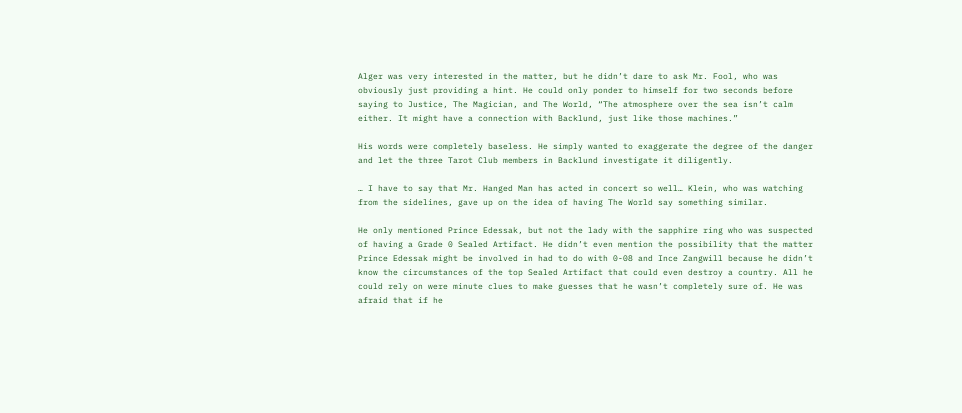Alger was very interested in the matter, but he didn’t dare to ask Mr. Fool, who was obviously just providing a hint. He could only ponder to himself for two seconds before saying to Justice, The Magician, and The World, “The atmosphere over the sea isn’t calm either. It might have a connection with Backlund, just like those machines.”

His words were completely baseless. He simply wanted to exaggerate the degree of the danger and let the three Tarot Club members in Backlund investigate it diligently.

… I have to say that Mr. Hanged Man has acted in concert so well… Klein, who was watching from the sidelines, gave up on the idea of having The World say something similar.

He only mentioned Prince Edessak, but not the lady with the sapphire ring who was suspected of having a Grade 0 Sealed Artifact. He didn’t even mention the possibility that the matter Prince Edessak might be involved in had to do with 0-08 and Ince Zangwill because he didn’t know the circumstances of the top Sealed Artifact that could even destroy a country. All he could rely on were minute clues to make guesses that he wasn’t completely sure of. He was afraid that if he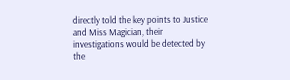directly told the key points to Justice and Miss Magician, their investigations would be detected by the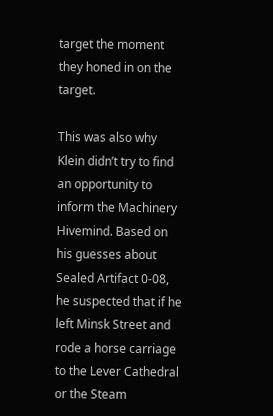target the moment they honed in on the target.

This was also why Klein didn’t try to find an opportunity to inform the Machinery Hivemind. Based on his guesses about Sealed Artifact 0-08, he suspected that if he left Minsk Street and rode a horse carriage to the Lever Cathedral or the Steam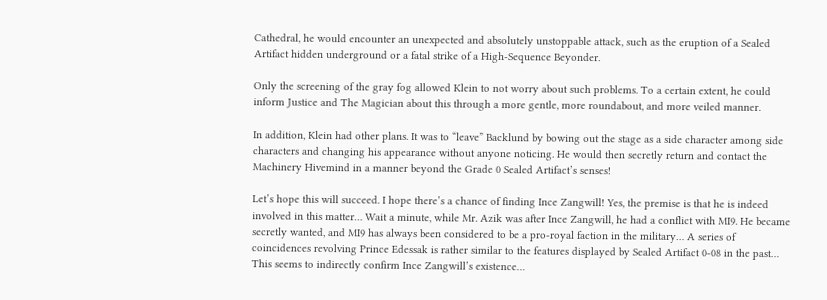Cathedral, he would encounter an unexpected and absolutely unstoppable attack, such as the eruption of a Sealed Artifact hidden underground or a fatal strike of a High-Sequence Beyonder.

Only the screening of the gray fog allowed Klein to not worry about such problems. To a certain extent, he could inform Justice and The Magician about this through a more gentle, more roundabout, and more veiled manner.

In addition, Klein had other plans. It was to “leave” Backlund by bowing out the stage as a side character among side characters and changing his appearance without anyone noticing. He would then secretly return and contact the Machinery Hivemind in a manner beyond the Grade 0 Sealed Artifact’s senses!

Let’s hope this will succeed. I hope there’s a chance of finding Ince Zangwill! Yes, the premise is that he is indeed involved in this matter… Wait a minute, while Mr. Azik was after Ince Zangwill, he had a conflict with MI9. He became secretly wanted, and MI9 has always been considered to be a pro-royal faction in the military… A series of coincidences revolving Prince Edessak is rather similar to the features displayed by Sealed Artifact 0-08 in the past… This seems to indirectly confirm Ince Zangwill’s existence…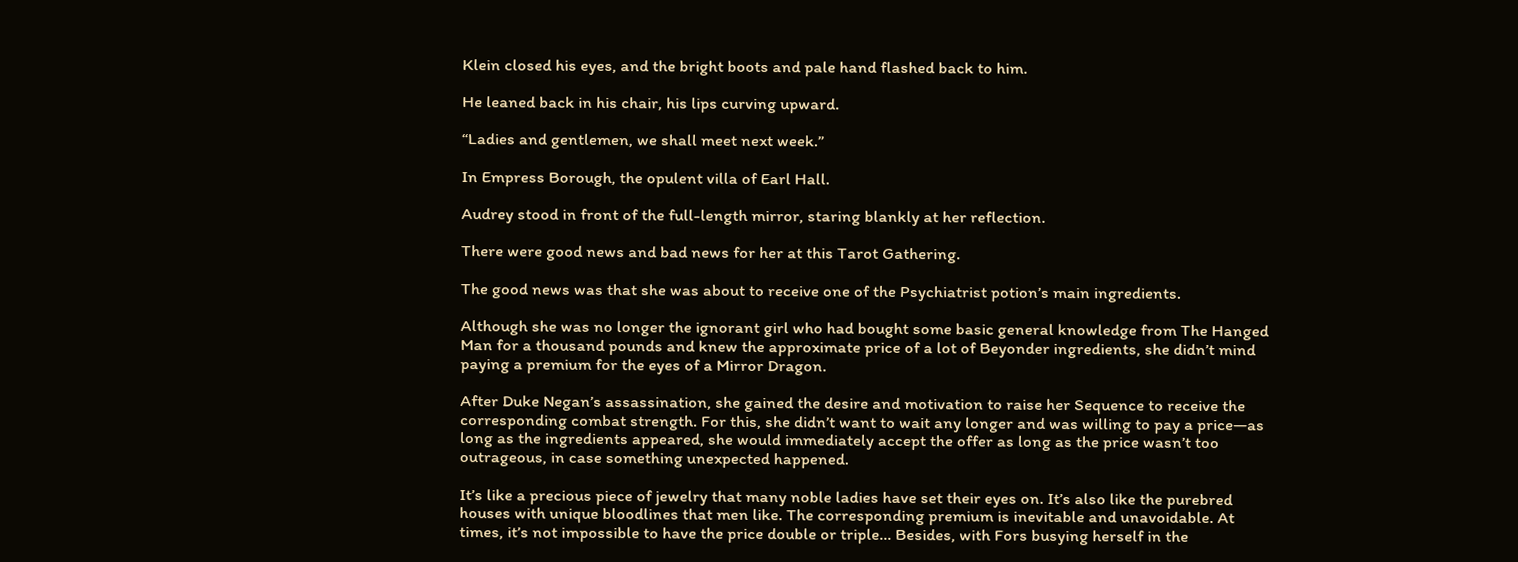Klein closed his eyes, and the bright boots and pale hand flashed back to him.

He leaned back in his chair, his lips curving upward.

“Ladies and gentlemen, we shall meet next week.”

In Empress Borough, the opulent villa of Earl Hall.

Audrey stood in front of the full-length mirror, staring blankly at her reflection.

There were good news and bad news for her at this Tarot Gathering.

The good news was that she was about to receive one of the Psychiatrist potion’s main ingredients.

Although she was no longer the ignorant girl who had bought some basic general knowledge from The Hanged Man for a thousand pounds and knew the approximate price of a lot of Beyonder ingredients, she didn’t mind paying a premium for the eyes of a Mirror Dragon.

After Duke Negan’s assassination, she gained the desire and motivation to raise her Sequence to receive the corresponding combat strength. For this, she didn’t want to wait any longer and was willing to pay a price—as long as the ingredients appeared, she would immediately accept the offer as long as the price wasn’t too outrageous, in case something unexpected happened.

It’s like a precious piece of jewelry that many noble ladies have set their eyes on. It’s also like the purebred houses with unique bloodlines that men like. The corresponding premium is inevitable and unavoidable. At times, it’s not impossible to have the price double or triple… Besides, with Fors busying herself in the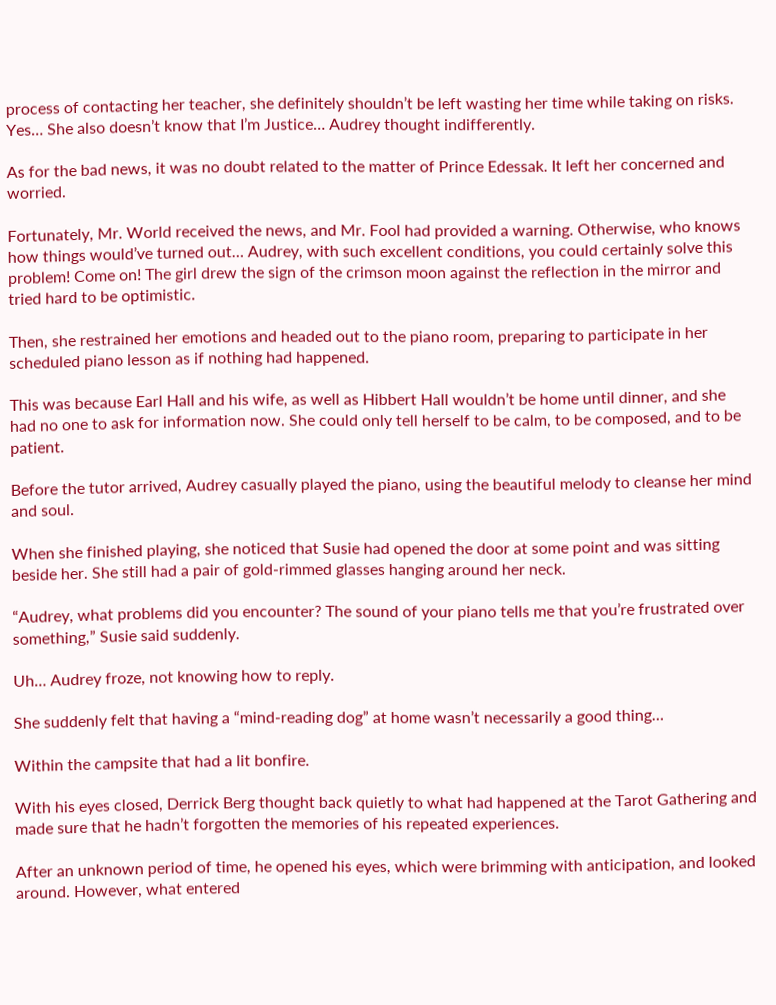process of contacting her teacher, she definitely shouldn’t be left wasting her time while taking on risks. Yes… She also doesn’t know that I’m Justice… Audrey thought indifferently.

As for the bad news, it was no doubt related to the matter of Prince Edessak. It left her concerned and worried.

Fortunately, Mr. World received the news, and Mr. Fool had provided a warning. Otherwise, who knows how things would’ve turned out… Audrey, with such excellent conditions, you could certainly solve this problem! Come on! The girl drew the sign of the crimson moon against the reflection in the mirror and tried hard to be optimistic.

Then, she restrained her emotions and headed out to the piano room, preparing to participate in her scheduled piano lesson as if nothing had happened.

This was because Earl Hall and his wife, as well as Hibbert Hall wouldn’t be home until dinner, and she had no one to ask for information now. She could only tell herself to be calm, to be composed, and to be patient.

Before the tutor arrived, Audrey casually played the piano, using the beautiful melody to cleanse her mind and soul.

When she finished playing, she noticed that Susie had opened the door at some point and was sitting beside her. She still had a pair of gold-rimmed glasses hanging around her neck.

“Audrey, what problems did you encounter? The sound of your piano tells me that you’re frustrated over something,” Susie said suddenly.

Uh… Audrey froze, not knowing how to reply.

She suddenly felt that having a “mind-reading dog” at home wasn’t necessarily a good thing…

Within the campsite that had a lit bonfire.

With his eyes closed, Derrick Berg thought back quietly to what had happened at the Tarot Gathering and made sure that he hadn’t forgotten the memories of his repeated experiences.

After an unknown period of time, he opened his eyes, which were brimming with anticipation, and looked around. However, what entered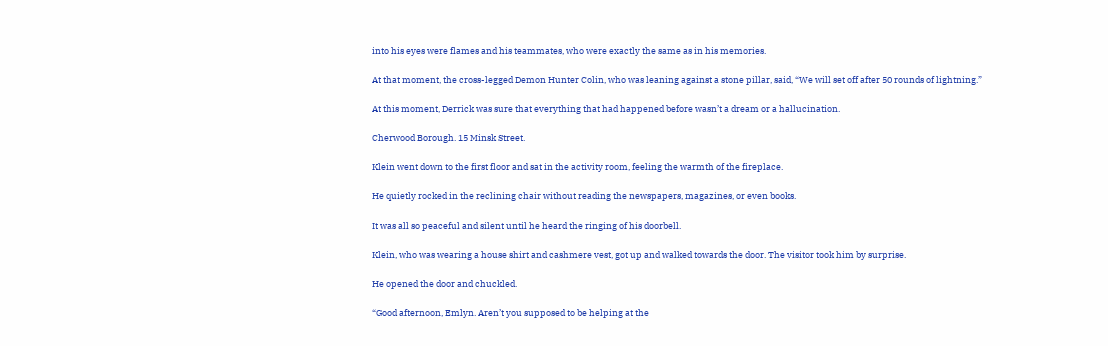into his eyes were flames and his teammates, who were exactly the same as in his memories.

At that moment, the cross-legged Demon Hunter Colin, who was leaning against a stone pillar, said, “We will set off after 50 rounds of lightning.”

At this moment, Derrick was sure that everything that had happened before wasn’t a dream or a hallucination.

Cherwood Borough. 15 Minsk Street.

Klein went down to the first floor and sat in the activity room, feeling the warmth of the fireplace.

He quietly rocked in the reclining chair without reading the newspapers, magazines, or even books.

It was all so peaceful and silent until he heard the ringing of his doorbell.

Klein, who was wearing a house shirt and cashmere vest, got up and walked towards the door. The visitor took him by surprise.

He opened the door and chuckled.

“Good afternoon, Emlyn. Aren’t you supposed to be helping at the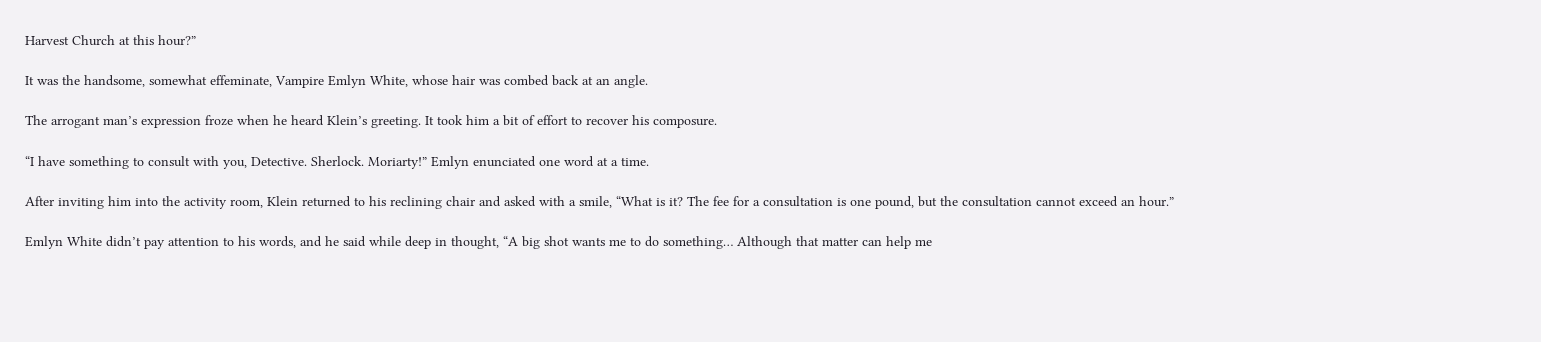Harvest Church at this hour?”

It was the handsome, somewhat effeminate, Vampire Emlyn White, whose hair was combed back at an angle.

The arrogant man’s expression froze when he heard Klein’s greeting. It took him a bit of effort to recover his composure.

“I have something to consult with you, Detective. Sherlock. Moriarty!” Emlyn enunciated one word at a time.

After inviting him into the activity room, Klein returned to his reclining chair and asked with a smile, “What is it? The fee for a consultation is one pound, but the consultation cannot exceed an hour.”

Emlyn White didn’t pay attention to his words, and he said while deep in thought, “A big shot wants me to do something… Although that matter can help me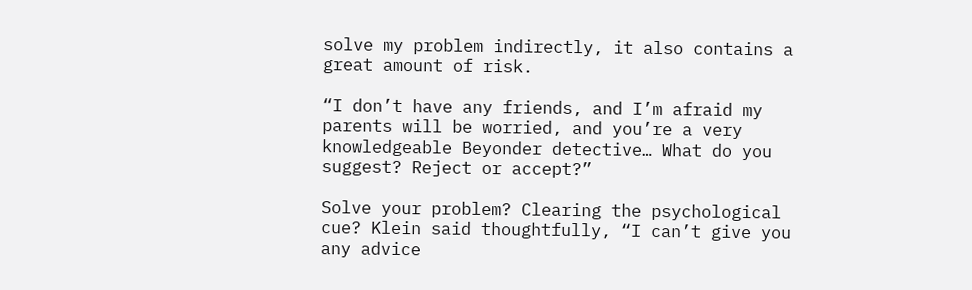solve my problem indirectly, it also contains a great amount of risk.

“I don’t have any friends, and I’m afraid my parents will be worried, and you’re a very knowledgeable Beyonder detective… What do you suggest? Reject or accept?”

Solve your problem? Clearing the psychological cue? Klein said thoughtfully, “I can’t give you any advice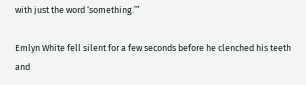with just the word ‘something.’”

Emlyn White fell silent for a few seconds before he clenched his teeth and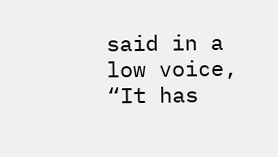said in a low voice, “It has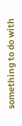something to do with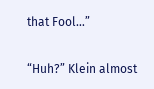that Fool…”

“Huh?” Klein almost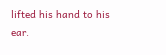lifted his hand to his ear.